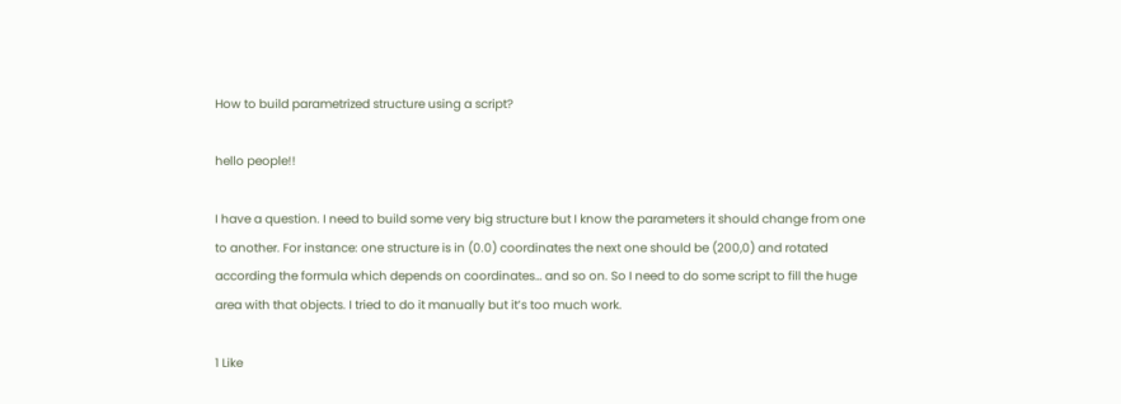How to build parametrized structure using a script?

hello people!!

I have a question. I need to build some very big structure but I know the parameters it should change from one to another. For instance: one structure is in (0.0) coordinates the next one should be (200,0) and rotated according the formula which depends on coordinates… and so on. So I need to do some script to fill the huge area with that objects. I tried to do it manually but it’s too much work.

1 Like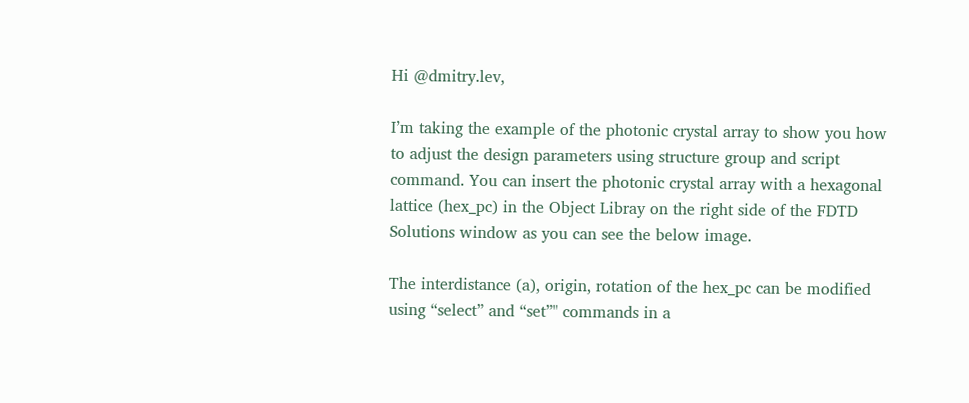Hi @dmitry.lev,

I’m taking the example of the photonic crystal array to show you how to adjust the design parameters using structure group and script command. You can insert the photonic crystal array with a hexagonal lattice (hex_pc) in the Object Libray on the right side of the FDTD Solutions window as you can see the below image.

The interdistance (a), origin, rotation of the hex_pc can be modified using “select” and “set”" commands in a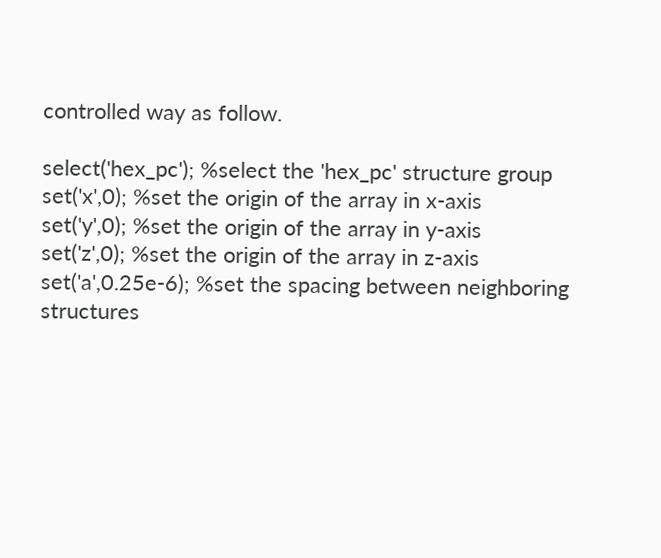controlled way as follow.

select('hex_pc'); %select the 'hex_pc' structure group
set('x',0); %set the origin of the array in x-axis
set('y',0); %set the origin of the array in y-axis
set('z',0); %set the origin of the array in z-axis
set('a',0.25e-6); %set the spacing between neighboring structures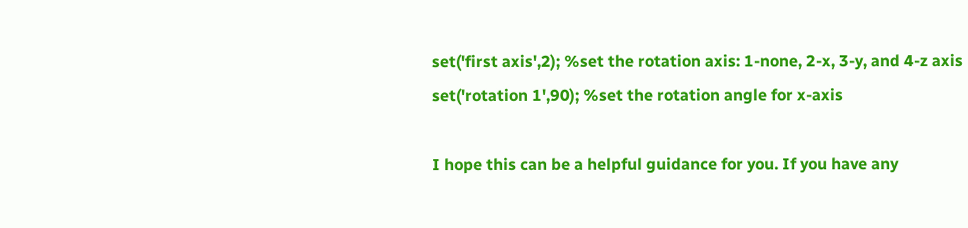set('first axis',2); %set the rotation axis: 1-none, 2-x, 3-y, and 4-z axis
set('rotation 1',90); %set the rotation angle for x-axis

I hope this can be a helpful guidance for you. If you have any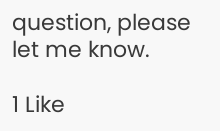question, please let me know.

1 Like